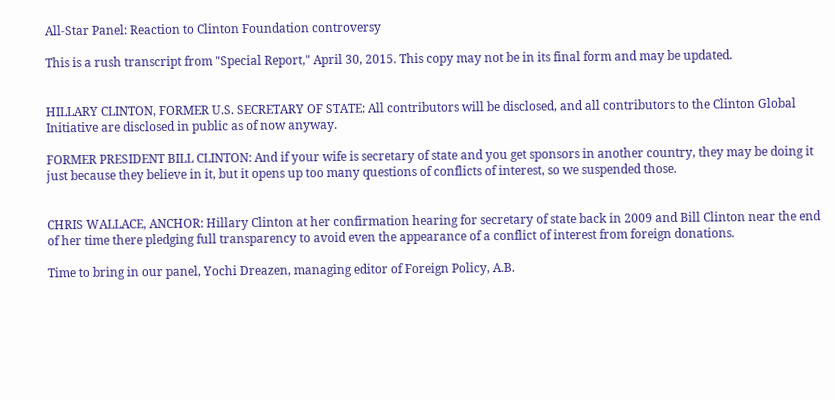All-Star Panel: Reaction to Clinton Foundation controversy

This is a rush transcript from "Special Report," April 30, 2015. This copy may not be in its final form and may be updated.


HILLARY CLINTON, FORMER U.S. SECRETARY OF STATE: All contributors will be disclosed, and all contributors to the Clinton Global Initiative are disclosed in public as of now anyway.

FORMER PRESIDENT BILL CLINTON: And if your wife is secretary of state and you get sponsors in another country, they may be doing it just because they believe in it, but it opens up too many questions of conflicts of interest, so we suspended those.


CHRIS WALLACE, ANCHOR: Hillary Clinton at her confirmation hearing for secretary of state back in 2009 and Bill Clinton near the end of her time there pledging full transparency to avoid even the appearance of a conflict of interest from foreign donations.

Time to bring in our panel, Yochi Dreazen, managing editor of Foreign Policy, A.B.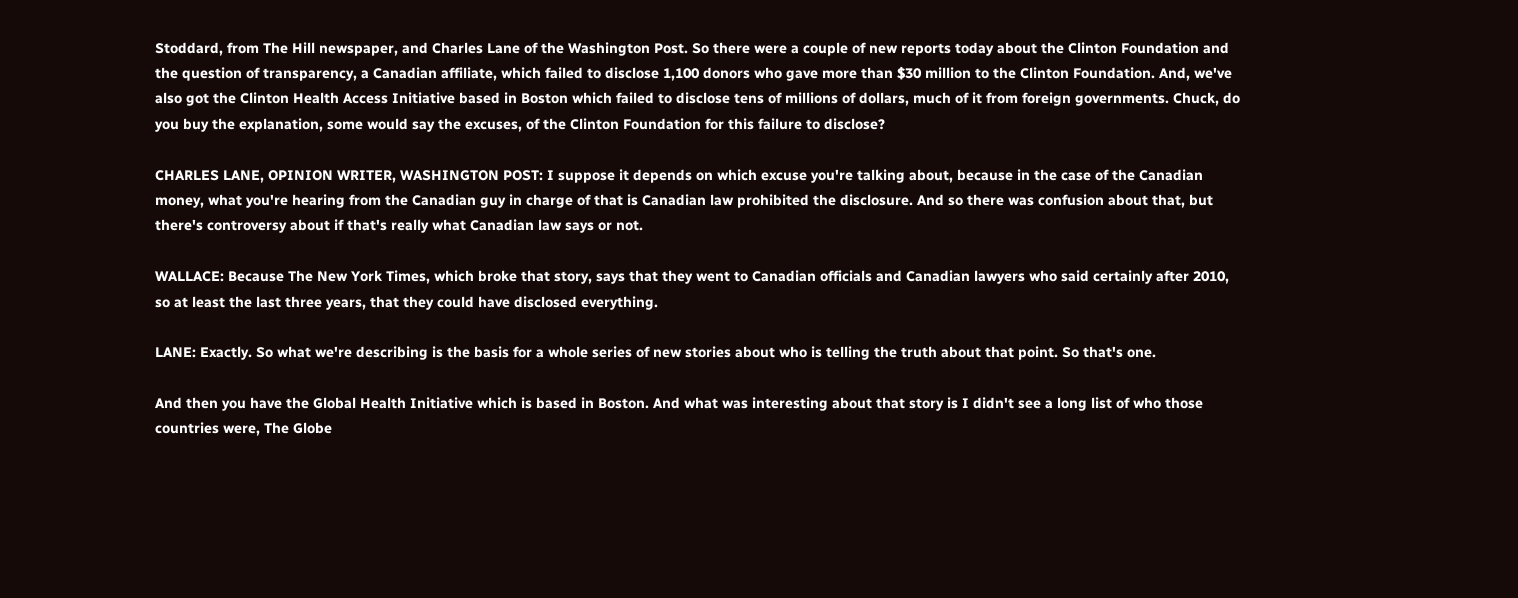Stoddard, from The Hill newspaper, and Charles Lane of the Washington Post. So there were a couple of new reports today about the Clinton Foundation and the question of transparency, a Canadian affiliate, which failed to disclose 1,100 donors who gave more than $30 million to the Clinton Foundation. And, we've also got the Clinton Health Access Initiative based in Boston which failed to disclose tens of millions of dollars, much of it from foreign governments. Chuck, do you buy the explanation, some would say the excuses, of the Clinton Foundation for this failure to disclose?

CHARLES LANE, OPINION WRITER, WASHINGTON POST: I suppose it depends on which excuse you're talking about, because in the case of the Canadian money, what you're hearing from the Canadian guy in charge of that is Canadian law prohibited the disclosure. And so there was confusion about that, but there's controversy about if that's really what Canadian law says or not.

WALLACE: Because The New York Times, which broke that story, says that they went to Canadian officials and Canadian lawyers who said certainly after 2010, so at least the last three years, that they could have disclosed everything.

LANE: Exactly. So what we're describing is the basis for a whole series of new stories about who is telling the truth about that point. So that's one.

And then you have the Global Health Initiative which is based in Boston. And what was interesting about that story is I didn't see a long list of who those countries were, The Globe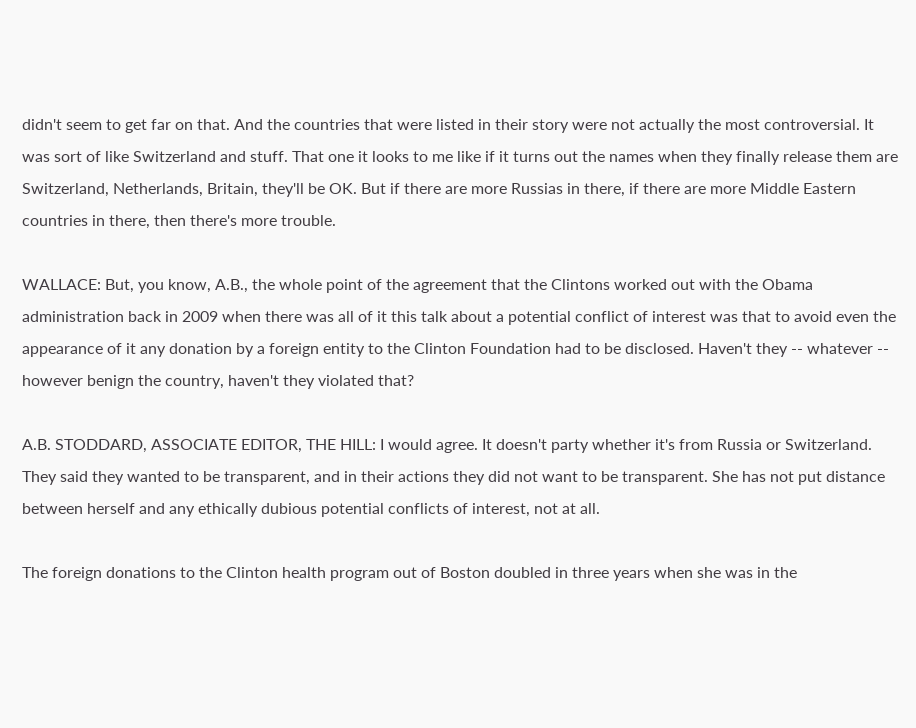didn't seem to get far on that. And the countries that were listed in their story were not actually the most controversial. It was sort of like Switzerland and stuff. That one it looks to me like if it turns out the names when they finally release them are Switzerland, Netherlands, Britain, they'll be OK. But if there are more Russias in there, if there are more Middle Eastern countries in there, then there's more trouble.

WALLACE: But, you know, A.B., the whole point of the agreement that the Clintons worked out with the Obama administration back in 2009 when there was all of it this talk about a potential conflict of interest was that to avoid even the appearance of it any donation by a foreign entity to the Clinton Foundation had to be disclosed. Haven't they -- whatever -- however benign the country, haven't they violated that?

A.B. STODDARD, ASSOCIATE EDITOR, THE HILL: I would agree. It doesn't party whether it's from Russia or Switzerland. They said they wanted to be transparent, and in their actions they did not want to be transparent. She has not put distance between herself and any ethically dubious potential conflicts of interest, not at all.

The foreign donations to the Clinton health program out of Boston doubled in three years when she was in the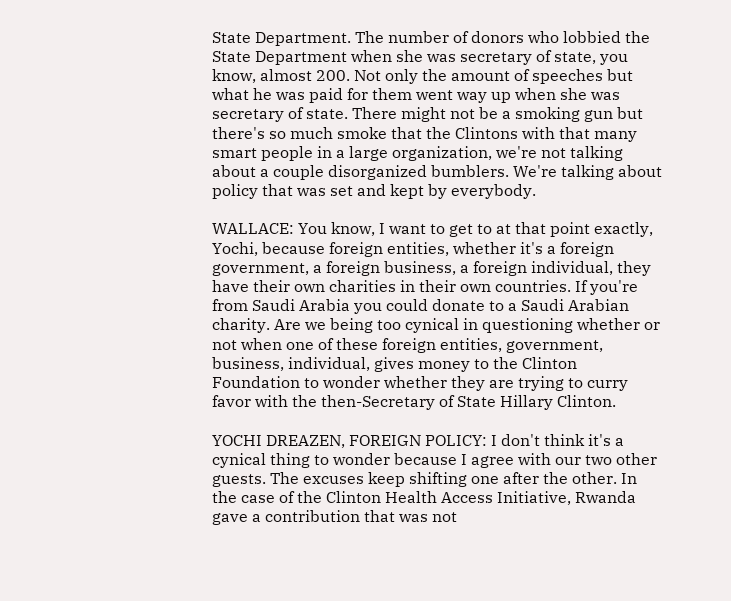State Department. The number of donors who lobbied the State Department when she was secretary of state, you know, almost 200. Not only the amount of speeches but what he was paid for them went way up when she was secretary of state. There might not be a smoking gun but there's so much smoke that the Clintons with that many smart people in a large organization, we're not talking about a couple disorganized bumblers. We're talking about policy that was set and kept by everybody.

WALLACE: You know, I want to get to at that point exactly, Yochi, because foreign entities, whether it's a foreign government, a foreign business, a foreign individual, they have their own charities in their own countries. If you're from Saudi Arabia you could donate to a Saudi Arabian charity. Are we being too cynical in questioning whether or not when one of these foreign entities, government, business, individual, gives money to the Clinton Foundation to wonder whether they are trying to curry favor with the then-Secretary of State Hillary Clinton.

YOCHI DREAZEN, FOREIGN POLICY: I don't think it's a cynical thing to wonder because I agree with our two other guests. The excuses keep shifting one after the other. In the case of the Clinton Health Access Initiative, Rwanda gave a contribution that was not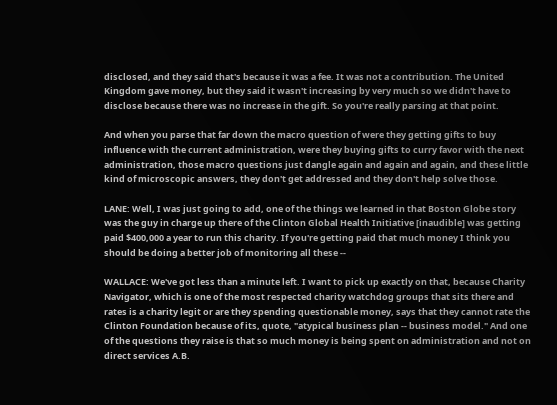disclosed, and they said that's because it was a fee. It was not a contribution. The United Kingdom gave money, but they said it wasn't increasing by very much so we didn't have to disclose because there was no increase in the gift. So you're really parsing at that point.

And when you parse that far down the macro question of were they getting gifts to buy influence with the current administration, were they buying gifts to curry favor with the next administration, those macro questions just dangle again and again and again, and these little kind of microscopic answers, they don't get addressed and they don't help solve those.

LANE: Well, I was just going to add, one of the things we learned in that Boston Globe story was the guy in charge up there of the Clinton Global Health Initiative [inaudible] was getting paid $400,000 a year to run this charity. If you're getting paid that much money I think you should be doing a better job of monitoring all these --

WALLACE: We've got less than a minute left. I want to pick up exactly on that, because Charity Navigator, which is one of the most respected charity watchdog groups that sits there and rates is a charity legit or are they spending questionable money, says that they cannot rate the Clinton Foundation because of its, quote, "atypical business plan -- business model." And one of the questions they raise is that so much money is being spent on administration and not on direct services A.B.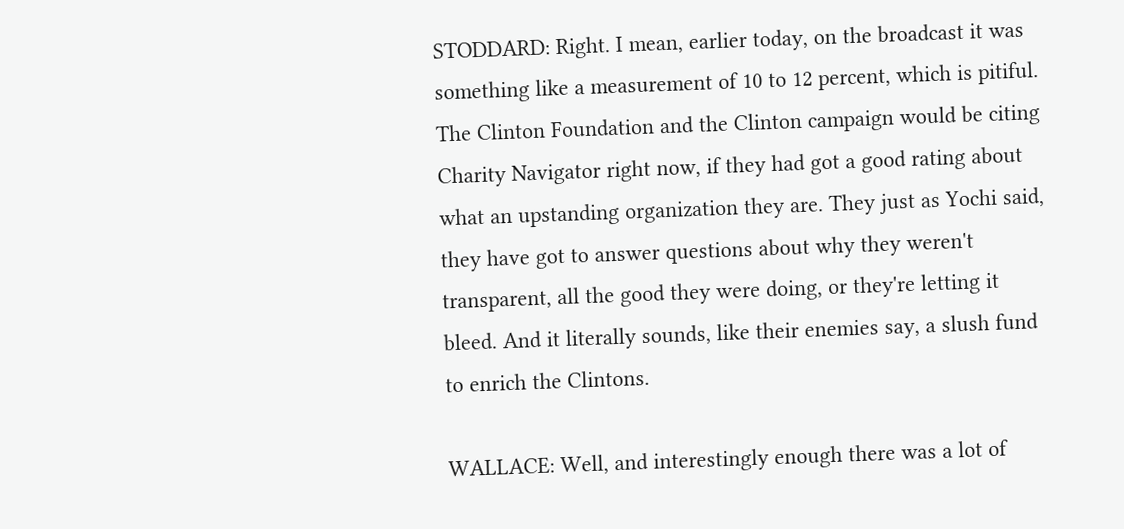STODDARD: Right. I mean, earlier today, on the broadcast it was something like a measurement of 10 to 12 percent, which is pitiful. The Clinton Foundation and the Clinton campaign would be citing Charity Navigator right now, if they had got a good rating about what an upstanding organization they are. They just as Yochi said, they have got to answer questions about why they weren't transparent, all the good they were doing, or they're letting it bleed. And it literally sounds, like their enemies say, a slush fund to enrich the Clintons.

WALLACE: Well, and interestingly enough there was a lot of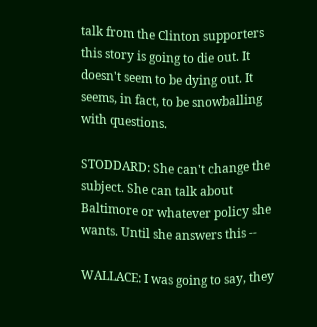talk from the Clinton supporters this story is going to die out. It doesn't seem to be dying out. It seems, in fact, to be snowballing with questions.

STODDARD: She can't change the subject. She can talk about Baltimore or whatever policy she wants. Until she answers this --

WALLACE: I was going to say, they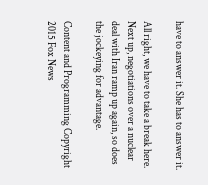have to answer it. She has to answer it.

All right, we have to take a break here. Next up, negotiations over a nuclear deal with Iran ramp up again, so does the jockeying for advantage.

Content and Programming Copyright 2015 Fox News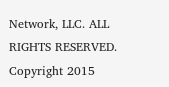Network, LLC. ALL RIGHTS RESERVED. Copyright 2015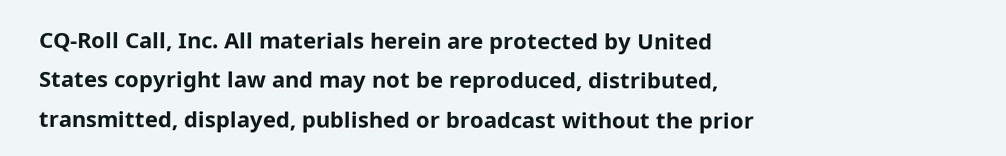CQ-Roll Call, Inc. All materials herein are protected by United States copyright law and may not be reproduced, distributed, transmitted, displayed, published or broadcast without the prior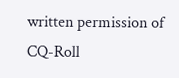written permission of CQ-Roll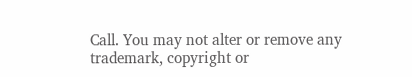Call. You may not alter or remove any trademark, copyright or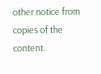other notice from copies of the content.